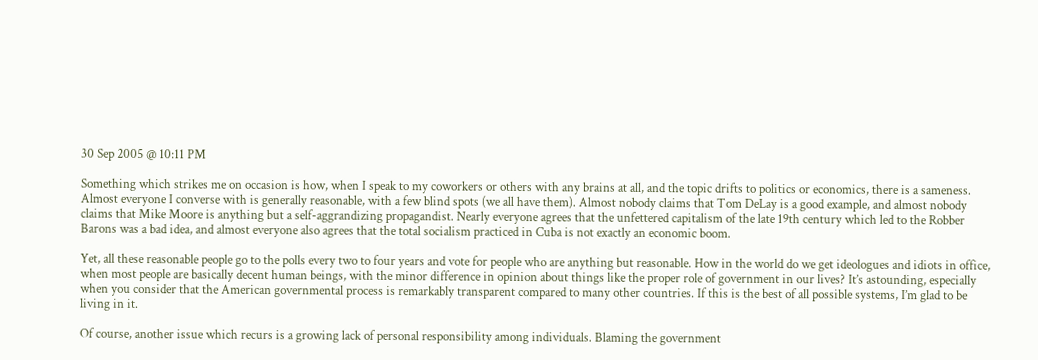30 Sep 2005 @ 10:11 PM

Something which strikes me on occasion is how, when I speak to my coworkers or others with any brains at all, and the topic drifts to politics or economics, there is a sameness. Almost everyone I converse with is generally reasonable, with a few blind spots (we all have them). Almost nobody claims that Tom DeLay is a good example, and almost nobody claims that Mike Moore is anything but a self-aggrandizing propagandist. Nearly everyone agrees that the unfettered capitalism of the late 19th century which led to the Robber Barons was a bad idea, and almost everyone also agrees that the total socialism practiced in Cuba is not exactly an economic boom.

Yet, all these reasonable people go to the polls every two to four years and vote for people who are anything but reasonable. How in the world do we get ideologues and idiots in office, when most people are basically decent human beings, with the minor difference in opinion about things like the proper role of government in our lives? It’s astounding, especially when you consider that the American governmental process is remarkably transparent compared to many other countries. If this is the best of all possible systems, I’m glad to be living in it.

Of course, another issue which recurs is a growing lack of personal responsibility among individuals. Blaming the government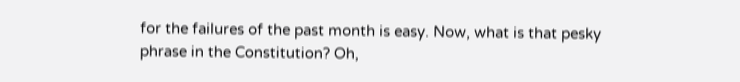for the failures of the past month is easy. Now, what is that pesky phrase in the Constitution? Oh,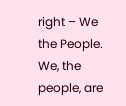right – We the People. We, the people, are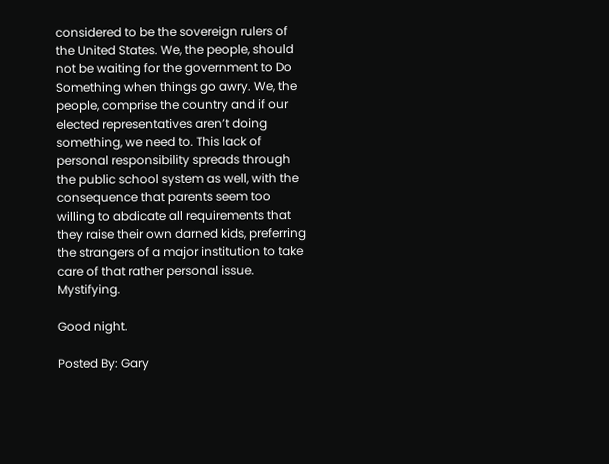considered to be the sovereign rulers of the United States. We, the people, should not be waiting for the government to Do Something when things go awry. We, the people, comprise the country and if our elected representatives aren’t doing something, we need to. This lack of personal responsibility spreads through the public school system as well, with the consequence that parents seem too willing to abdicate all requirements that they raise their own darned kids, preferring the strangers of a major institution to take care of that rather personal issue. Mystifying.

Good night.

Posted By: Gary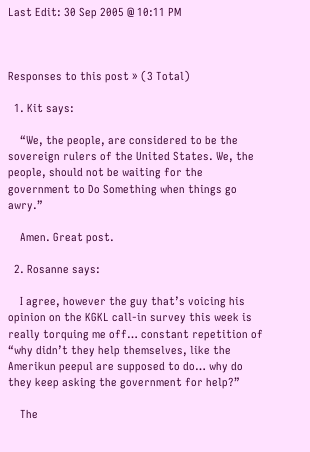Last Edit: 30 Sep 2005 @ 10:11 PM



Responses to this post » (3 Total)

  1. Kit says:

    “We, the people, are considered to be the sovereign rulers of the United States. We, the people, should not be waiting for the government to Do Something when things go awry.”

    Amen. Great post.

  2. Rosanne says:

    I agree, however the guy that’s voicing his opinion on the KGKL call-in survey this week is really torquing me off… constant repetition of “why didn’t they help themselves, like the Amerikun peepul are supposed to do… why do they keep asking the government for help?”

    The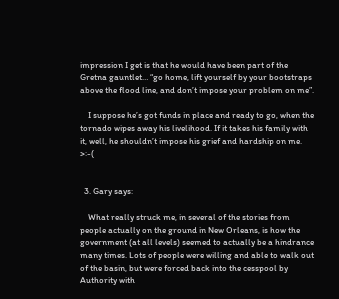impression I get is that he would have been part of the Gretna gauntlet… “go home, lift yourself by your bootstraps above the flood line, and don’t impose your problem on me”.

    I suppose he’s got funds in place and ready to go, when the tornado wipes away his livelihood. If it takes his family with it, well, he shouldn’t impose his grief and hardship on me. >:-(


  3. Gary says:

    What really struck me, in several of the stories from people actually on the ground in New Orleans, is how the government (at all levels) seemed to actually be a hindrance many times. Lots of people were willing and able to walk out of the basin, but were forced back into the cesspool by Authority with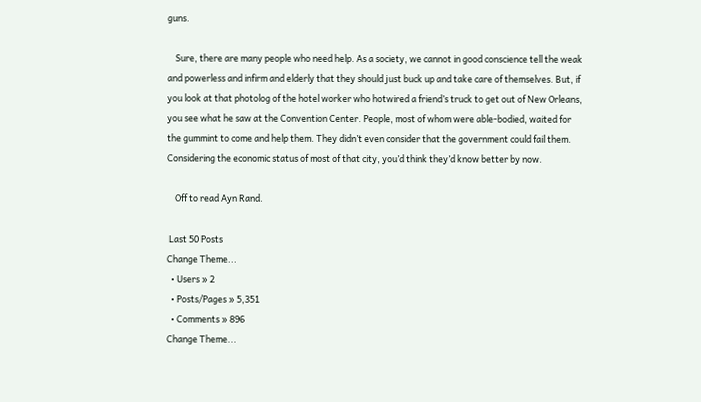guns.

    Sure, there are many people who need help. As a society, we cannot in good conscience tell the weak and powerless and infirm and elderly that they should just buck up and take care of themselves. But, if you look at that photolog of the hotel worker who hotwired a friend’s truck to get out of New Orleans, you see what he saw at the Convention Center. People, most of whom were able-bodied, waited for the gummint to come and help them. They didn’t even consider that the government could fail them. Considering the economic status of most of that city, you’d think they’d know better by now.

    Off to read Ayn Rand.

 Last 50 Posts
Change Theme...
  • Users » 2
  • Posts/Pages » 5,351
  • Comments » 896
Change Theme...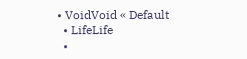• VoidVoid « Default
  • LifeLife
  •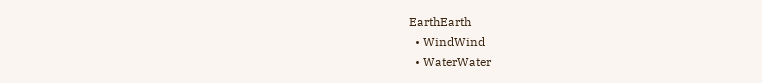EarthEarth
  • WindWind
  • WaterWater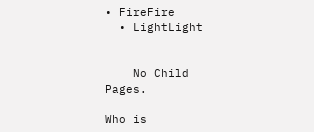• FireFire
  • LightLight


    No Child Pages.

Who is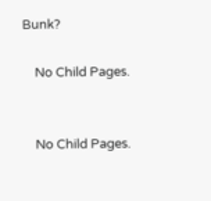Bunk?

    No Child Pages.


    No Child Pages.